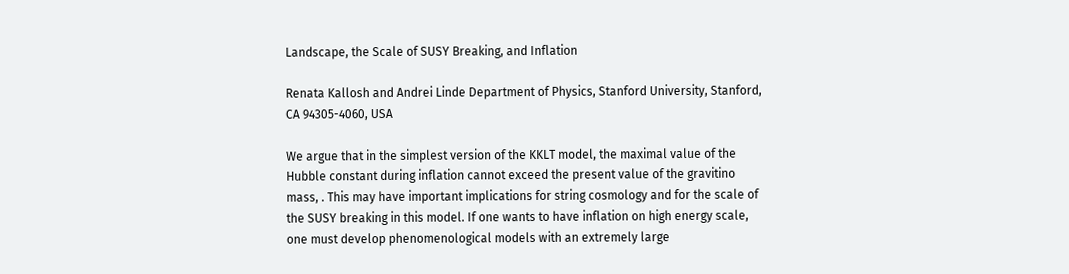Landscape, the Scale of SUSY Breaking, and Inflation

Renata Kallosh and Andrei Linde Department of Physics, Stanford University, Stanford, CA 94305-4060, USA

We argue that in the simplest version of the KKLT model, the maximal value of the Hubble constant during inflation cannot exceed the present value of the gravitino mass, . This may have important implications for string cosmology and for the scale of the SUSY breaking in this model. If one wants to have inflation on high energy scale, one must develop phenomenological models with an extremely large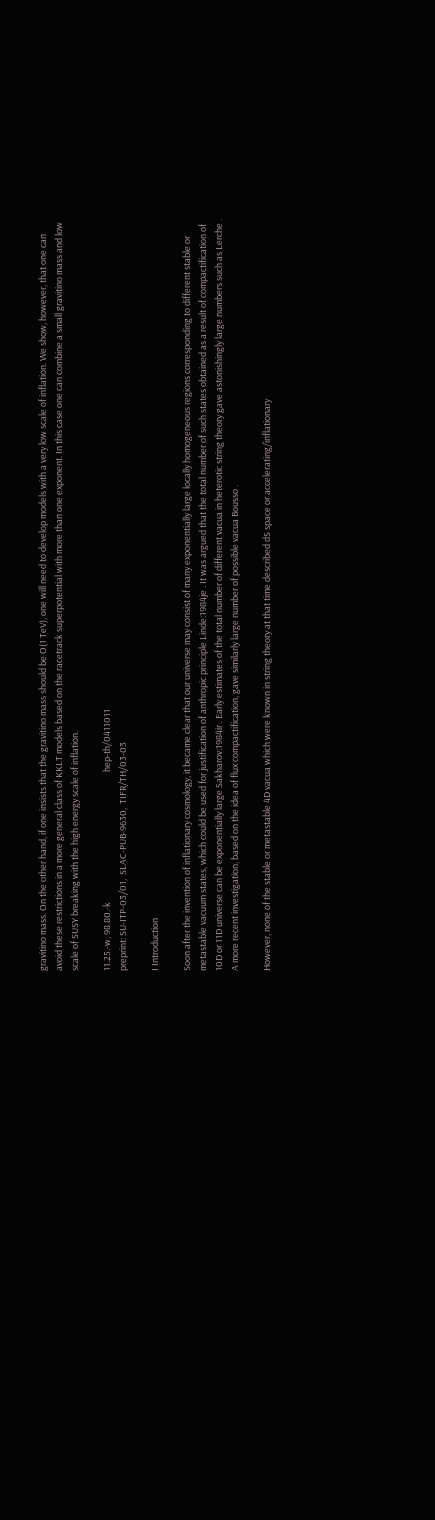gravitino mass. On the other hand, if one insists that the gravitino mass should be O(1 TeV), one will need to develop models with a very low scale of inflation. We show, however, that one can avoid these restrictions in a more general class of KKLT models based on the racetrack superpotential with more than one exponent. In this case one can combine a small gravitino mass and low scale of SUSY breaking with the high energy scale of inflation.

11.25.-w, 98.80.-k                                                                 hep-th/0411011
preprint: SU-ITP-03/01,  SLAC-PUB-9630,  TIFR/TH/03-03

I Introduction

Soon after the invention of inflationary cosmology, it became clear that our universe may consist of many exponentially large locally homogeneous regions corresponding to different stable or metastable vacuum states, which could be used for justification of anthropic principle Linde:1984je . It was argued that the total number of such states obtained as a result of compactification of 10D or 11D universe can be exponentially large Sakharov:1984ir . Early estimates of the total number of different vacua in heterotic string theory gave astonishingly large numbers such as Lerche . A more recent investigation, based on the idea of flux compactification, gave similarly large number of possible vacua Bousso .

However, none of the stable or metastable 4D vacua which were known in string theory at that time described dS space or accelerating/inflationary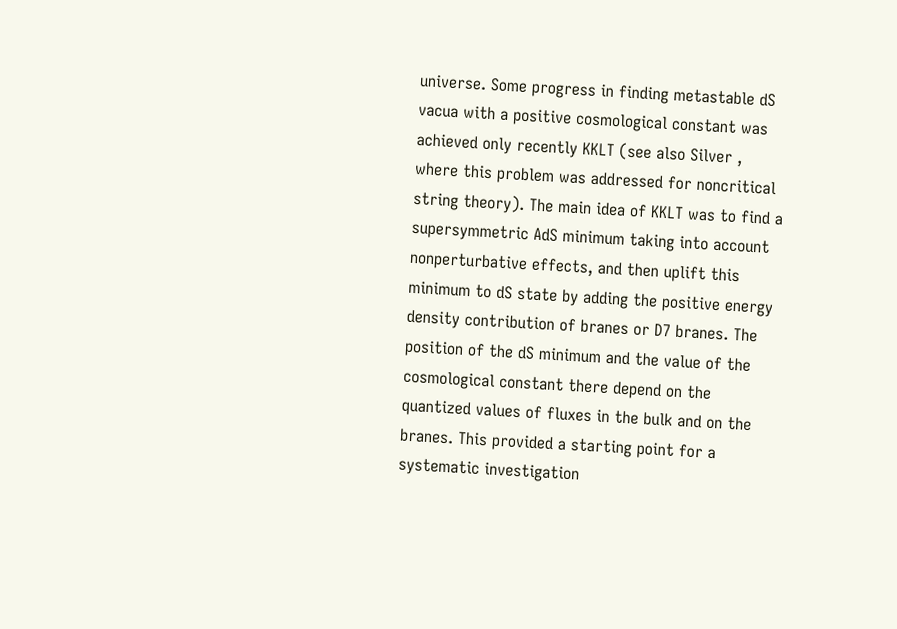universe. Some progress in finding metastable dS vacua with a positive cosmological constant was achieved only recently KKLT (see also Silver , where this problem was addressed for noncritical string theory). The main idea of KKLT was to find a supersymmetric AdS minimum taking into account nonperturbative effects, and then uplift this minimum to dS state by adding the positive energy density contribution of branes or D7 branes. The position of the dS minimum and the value of the cosmological constant there depend on the quantized values of fluxes in the bulk and on the branes. This provided a starting point for a systematic investigation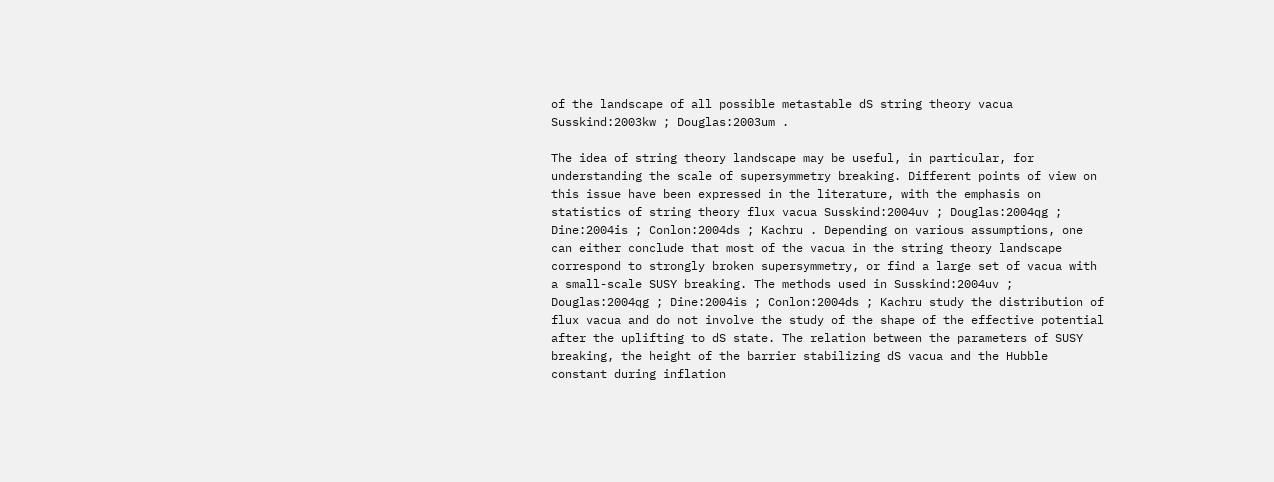of the landscape of all possible metastable dS string theory vacua Susskind:2003kw ; Douglas:2003um .

The idea of string theory landscape may be useful, in particular, for understanding the scale of supersymmetry breaking. Different points of view on this issue have been expressed in the literature, with the emphasis on statistics of string theory flux vacua Susskind:2004uv ; Douglas:2004qg ; Dine:2004is ; Conlon:2004ds ; Kachru . Depending on various assumptions, one can either conclude that most of the vacua in the string theory landscape correspond to strongly broken supersymmetry, or find a large set of vacua with a small-scale SUSY breaking. The methods used in Susskind:2004uv ; Douglas:2004qg ; Dine:2004is ; Conlon:2004ds ; Kachru study the distribution of flux vacua and do not involve the study of the shape of the effective potential after the uplifting to dS state. The relation between the parameters of SUSY breaking, the height of the barrier stabilizing dS vacua and the Hubble constant during inflation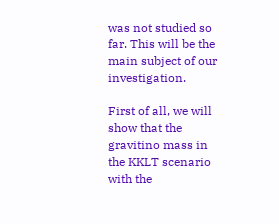was not studied so far. This will be the main subject of our investigation.

First of all, we will show that the gravitino mass in the KKLT scenario with the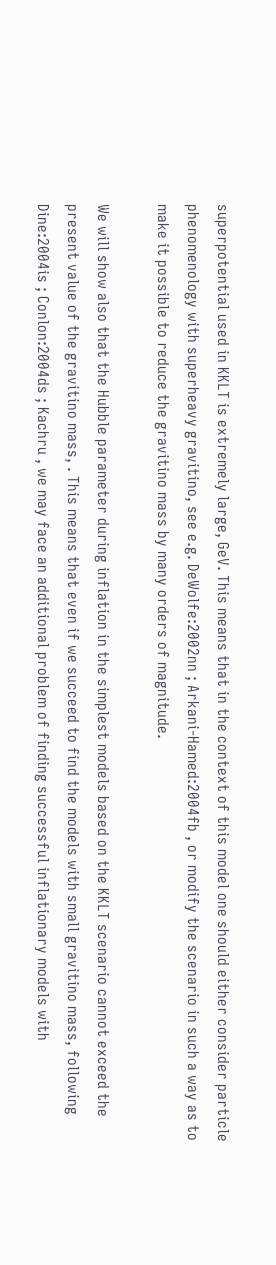superpotential used in KKLT is extremely large, GeV. This means that in the context of this model one should either consider particle phenomenology with superheavy gravitino, see e.g. DeWolfe:2002nn ; Arkani-Hamed:2004fb , or modify the scenario in such a way as to make it possible to reduce the gravitino mass by many orders of magnitude.

We will show also that the Hubble parameter during inflation in the simplest models based on the KKLT scenario cannot exceed the present value of the gravitino mass, . This means that even if we succeed to find the models with small gravitino mass, following Dine:2004is ; Conlon:2004ds ; Kachru , we may face an additional problem of finding successful inflationary models with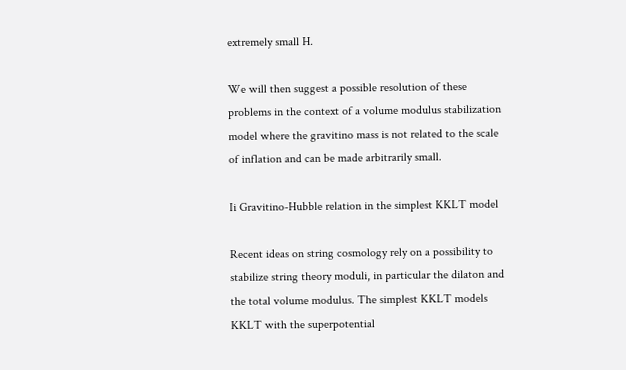extremely small H.

We will then suggest a possible resolution of these problems in the context of a volume modulus stabilization model where the gravitino mass is not related to the scale of inflation and can be made arbitrarily small.

Ii Gravitino-Hubble relation in the simplest KKLT model

Recent ideas on string cosmology rely on a possibility to stabilize string theory moduli, in particular the dilaton and the total volume modulus. The simplest KKLT models KKLT with the superpotential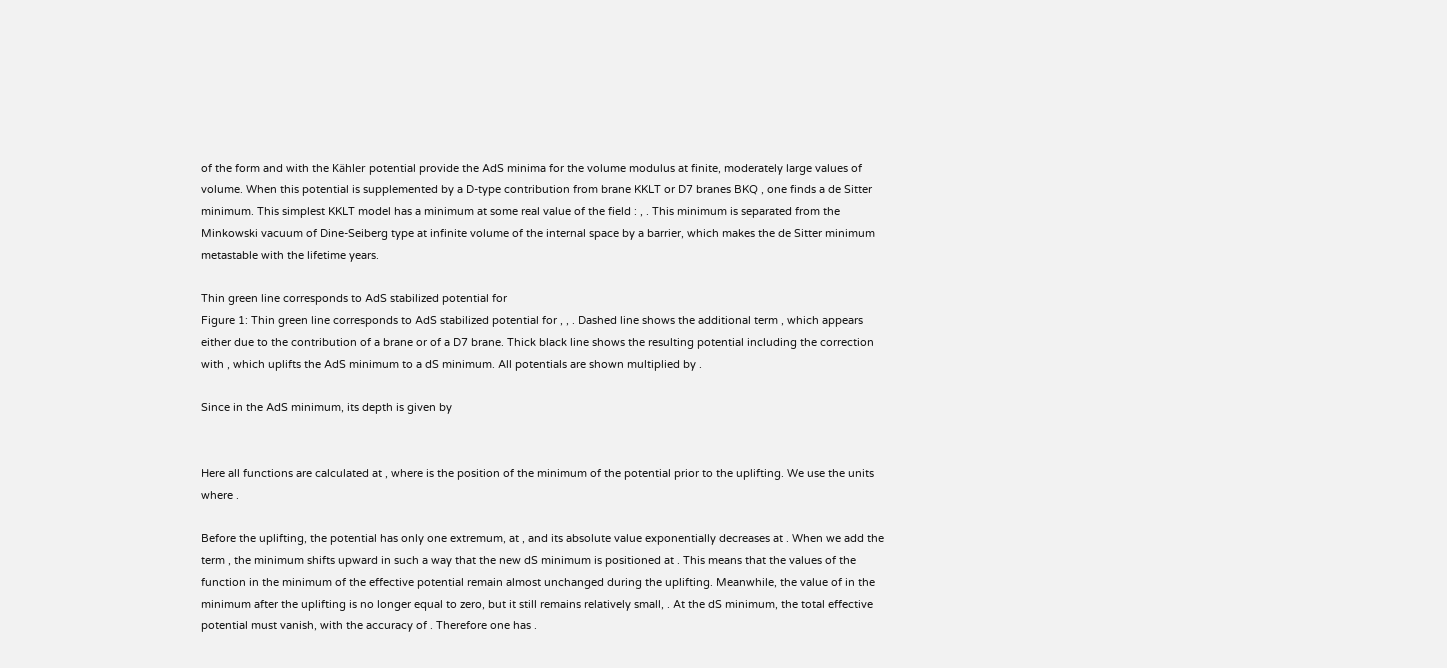of the form and with the Kähler potential provide the AdS minima for the volume modulus at finite, moderately large values of volume. When this potential is supplemented by a D-type contribution from brane KKLT or D7 branes BKQ , one finds a de Sitter minimum. This simplest KKLT model has a minimum at some real value of the field : , . This minimum is separated from the Minkowski vacuum of Dine-Seiberg type at infinite volume of the internal space by a barrier, which makes the de Sitter minimum metastable with the lifetime years.

Thin green line corresponds to AdS stabilized potential for
Figure 1: Thin green line corresponds to AdS stabilized potential for , , . Dashed line shows the additional term , which appears either due to the contribution of a brane or of a D7 brane. Thick black line shows the resulting potential including the correction with , which uplifts the AdS minimum to a dS minimum. All potentials are shown multiplied by .

Since in the AdS minimum, its depth is given by


Here all functions are calculated at , where is the position of the minimum of the potential prior to the uplifting. We use the units where .

Before the uplifting, the potential has only one extremum, at , and its absolute value exponentially decreases at . When we add the term , the minimum shifts upward in such a way that the new dS minimum is positioned at . This means that the values of the function in the minimum of the effective potential remain almost unchanged during the uplifting. Meanwhile, the value of in the minimum after the uplifting is no longer equal to zero, but it still remains relatively small, . At the dS minimum, the total effective potential must vanish, with the accuracy of . Therefore one has .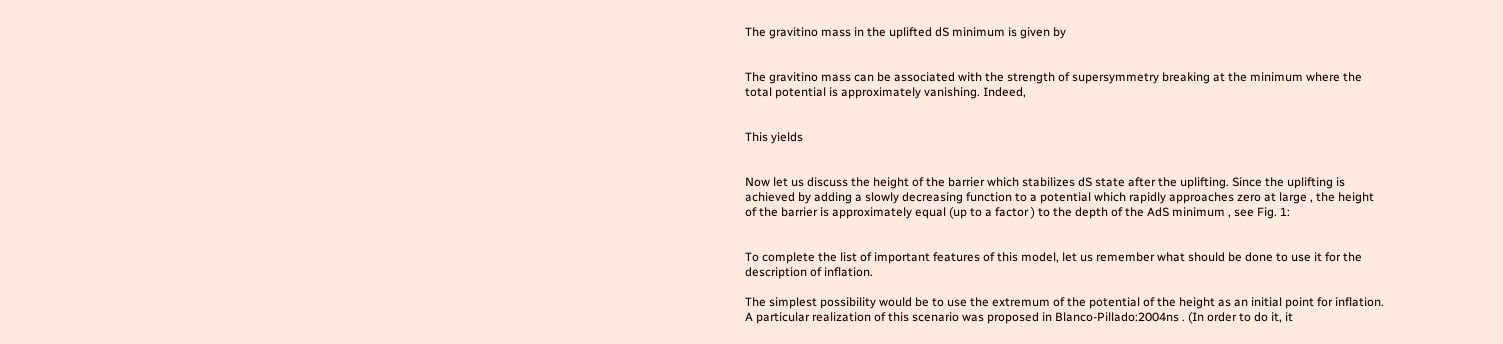The gravitino mass in the uplifted dS minimum is given by


The gravitino mass can be associated with the strength of supersymmetry breaking at the minimum where the total potential is approximately vanishing. Indeed,


This yields


Now let us discuss the height of the barrier which stabilizes dS state after the uplifting. Since the uplifting is achieved by adding a slowly decreasing function to a potential which rapidly approaches zero at large , the height of the barrier is approximately equal (up to a factor ) to the depth of the AdS minimum , see Fig. 1:


To complete the list of important features of this model, let us remember what should be done to use it for the description of inflation.

The simplest possibility would be to use the extremum of the potential of the height as an initial point for inflation. A particular realization of this scenario was proposed in Blanco-Pillado:2004ns . (In order to do it, it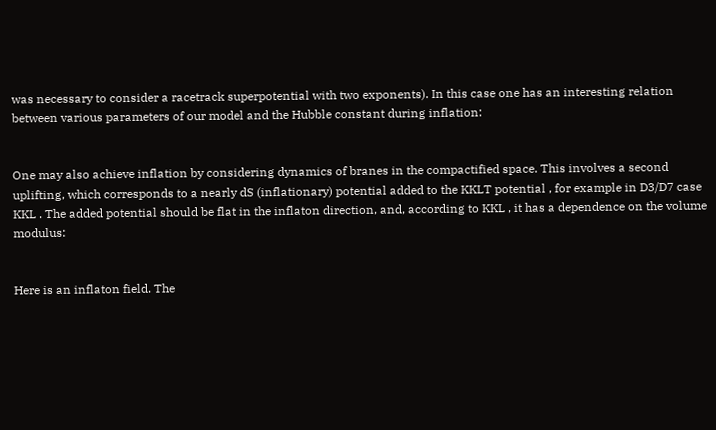was necessary to consider a racetrack superpotential with two exponents). In this case one has an interesting relation between various parameters of our model and the Hubble constant during inflation:


One may also achieve inflation by considering dynamics of branes in the compactified space. This involves a second uplifting, which corresponds to a nearly dS (inflationary) potential added to the KKLT potential , for example in D3/D7 case KKL . The added potential should be flat in the inflaton direction, and, according to KKL , it has a dependence on the volume modulus:


Here is an inflaton field. The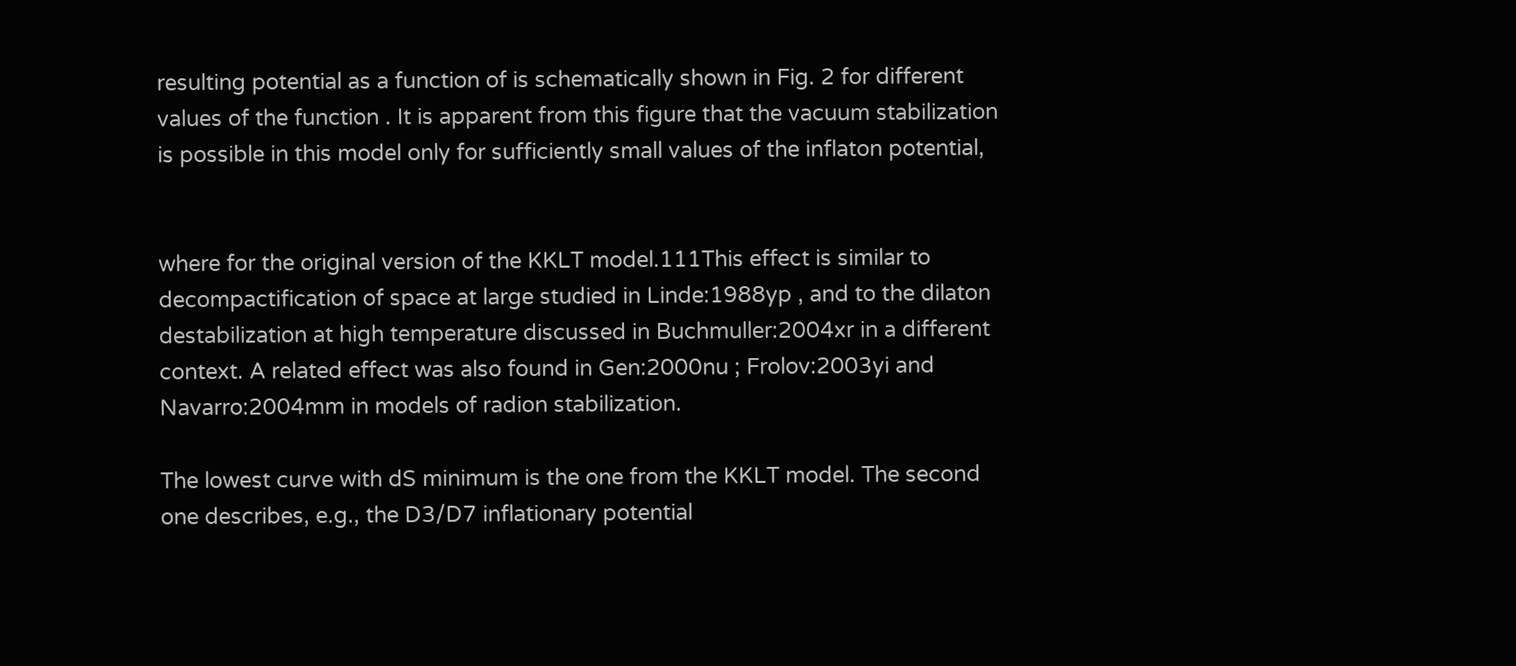resulting potential as a function of is schematically shown in Fig. 2 for different values of the function . It is apparent from this figure that the vacuum stabilization is possible in this model only for sufficiently small values of the inflaton potential,


where for the original version of the KKLT model.111This effect is similar to decompactification of space at large studied in Linde:1988yp , and to the dilaton destabilization at high temperature discussed in Buchmuller:2004xr in a different context. A related effect was also found in Gen:2000nu ; Frolov:2003yi and Navarro:2004mm in models of radion stabilization.

The lowest curve with dS minimum is the one from the KKLT model. The second one describes, e.g., the D3/D7 inflationary potential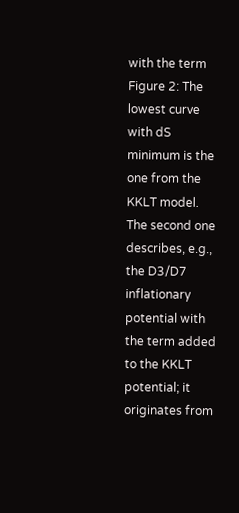with the term
Figure 2: The lowest curve with dS minimum is the one from the KKLT model. The second one describes, e.g., the D3/D7 inflationary potential with the term added to the KKLT potential; it originates from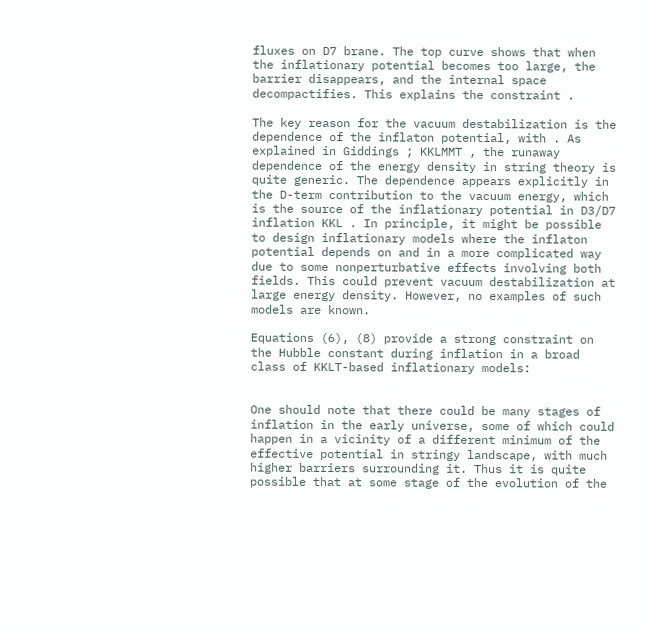fluxes on D7 brane. The top curve shows that when the inflationary potential becomes too large, the barrier disappears, and the internal space decompactifies. This explains the constraint .

The key reason for the vacuum destabilization is the dependence of the inflaton potential, with . As explained in Giddings ; KKLMMT , the runaway dependence of the energy density in string theory is quite generic. The dependence appears explicitly in the D-term contribution to the vacuum energy, which is the source of the inflationary potential in D3/D7 inflation KKL . In principle, it might be possible to design inflationary models where the inflaton potential depends on and in a more complicated way due to some nonperturbative effects involving both fields. This could prevent vacuum destabilization at large energy density. However, no examples of such models are known.

Equations (6), (8) provide a strong constraint on the Hubble constant during inflation in a broad class of KKLT-based inflationary models:


One should note that there could be many stages of inflation in the early universe, some of which could happen in a vicinity of a different minimum of the effective potential in stringy landscape, with much higher barriers surrounding it. Thus it is quite possible that at some stage of the evolution of the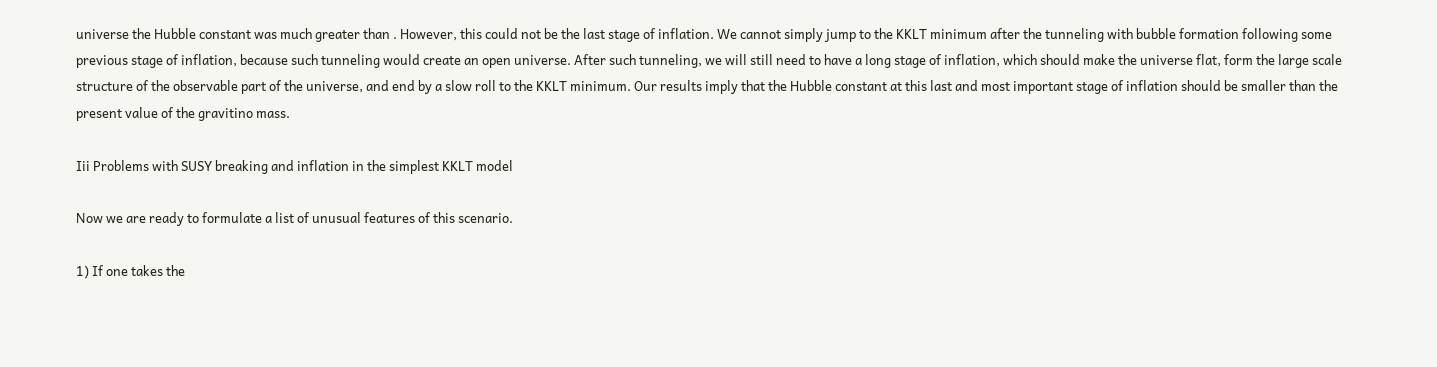universe the Hubble constant was much greater than . However, this could not be the last stage of inflation. We cannot simply jump to the KKLT minimum after the tunneling with bubble formation following some previous stage of inflation, because such tunneling would create an open universe. After such tunneling, we will still need to have a long stage of inflation, which should make the universe flat, form the large scale structure of the observable part of the universe, and end by a slow roll to the KKLT minimum. Our results imply that the Hubble constant at this last and most important stage of inflation should be smaller than the present value of the gravitino mass.

Iii Problems with SUSY breaking and inflation in the simplest KKLT model

Now we are ready to formulate a list of unusual features of this scenario.

1) If one takes the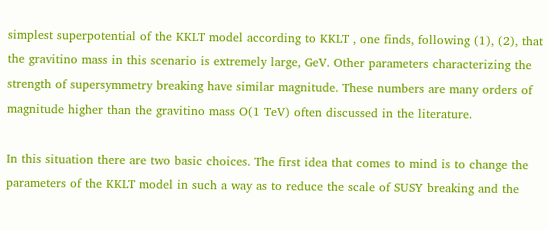simplest superpotential of the KKLT model according to KKLT , one finds, following (1), (2), that the gravitino mass in this scenario is extremely large, GeV. Other parameters characterizing the strength of supersymmetry breaking have similar magnitude. These numbers are many orders of magnitude higher than the gravitino mass O(1 TeV) often discussed in the literature.

In this situation there are two basic choices. The first idea that comes to mind is to change the parameters of the KKLT model in such a way as to reduce the scale of SUSY breaking and the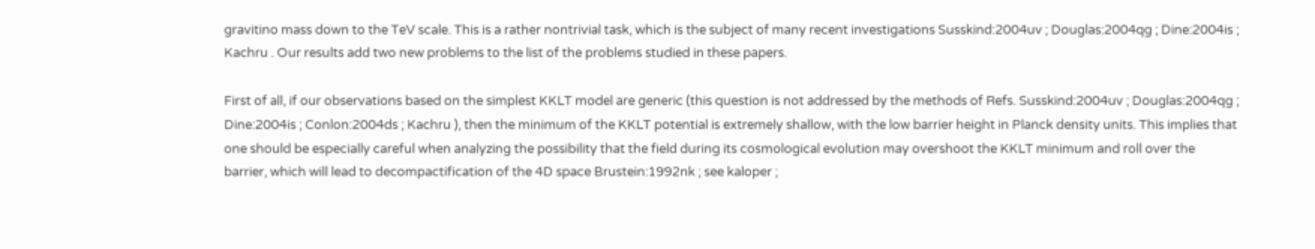gravitino mass down to the TeV scale. This is a rather nontrivial task, which is the subject of many recent investigations Susskind:2004uv ; Douglas:2004qg ; Dine:2004is ; Kachru . Our results add two new problems to the list of the problems studied in these papers.

First of all, if our observations based on the simplest KKLT model are generic (this question is not addressed by the methods of Refs. Susskind:2004uv ; Douglas:2004qg ; Dine:2004is ; Conlon:2004ds ; Kachru ), then the minimum of the KKLT potential is extremely shallow, with the low barrier height in Planck density units. This implies that one should be especially careful when analyzing the possibility that the field during its cosmological evolution may overshoot the KKLT minimum and roll over the barrier, which will lead to decompactification of the 4D space Brustein:1992nk ; see kaloper ;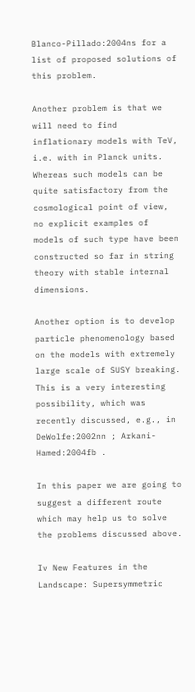Blanco-Pillado:2004ns for a list of proposed solutions of this problem.

Another problem is that we will need to find inflationary models with TeV, i.e. with in Planck units. Whereas such models can be quite satisfactory from the cosmological point of view, no explicit examples of models of such type have been constructed so far in string theory with stable internal dimensions.

Another option is to develop particle phenomenology based on the models with extremely large scale of SUSY breaking. This is a very interesting possibility, which was recently discussed, e.g., in DeWolfe:2002nn ; Arkani-Hamed:2004fb .

In this paper we are going to suggest a different route which may help us to solve the problems discussed above.

Iv New Features in the Landscape: Supersymmetric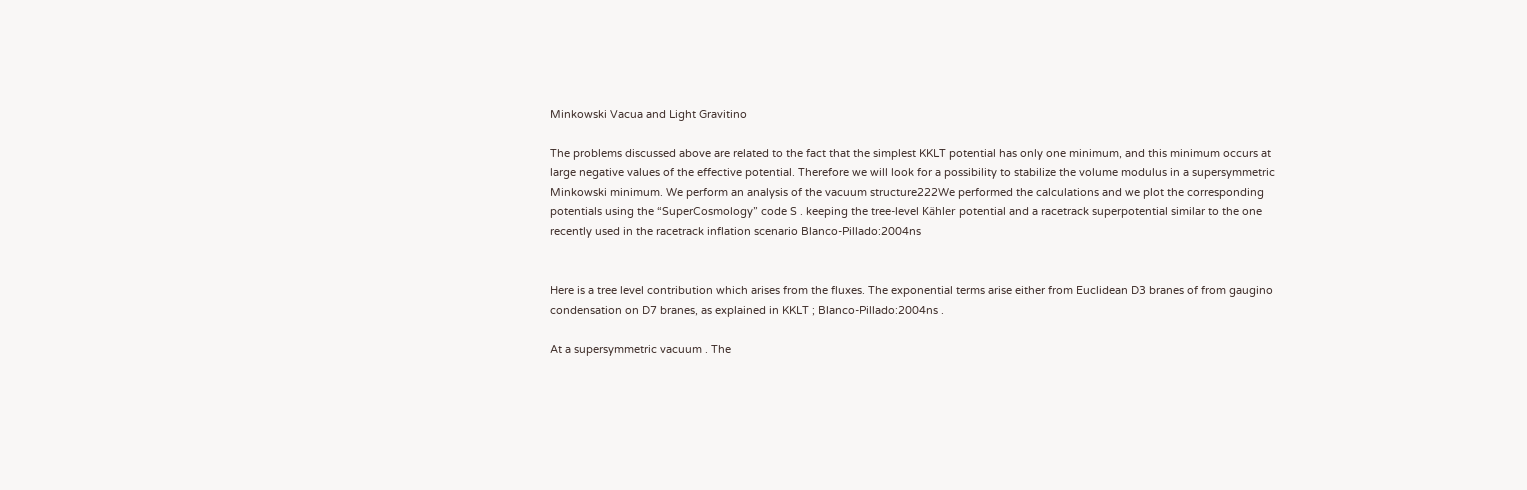Minkowski Vacua and Light Gravitino

The problems discussed above are related to the fact that the simplest KKLT potential has only one minimum, and this minimum occurs at large negative values of the effective potential. Therefore we will look for a possibility to stabilize the volume modulus in a supersymmetric Minkowski minimum. We perform an analysis of the vacuum structure222We performed the calculations and we plot the corresponding potentials using the “SuperCosmology” code S . keeping the tree-level Kähler potential and a racetrack superpotential similar to the one recently used in the racetrack inflation scenario Blanco-Pillado:2004ns


Here is a tree level contribution which arises from the fluxes. The exponential terms arise either from Euclidean D3 branes of from gaugino condensation on D7 branes, as explained in KKLT ; Blanco-Pillado:2004ns .

At a supersymmetric vacuum . The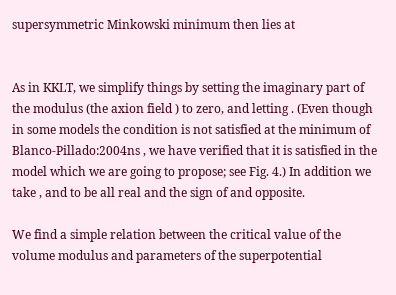supersymmetric Minkowski minimum then lies at


As in KKLT, we simplify things by setting the imaginary part of the modulus (the axion field ) to zero, and letting . (Even though in some models the condition is not satisfied at the minimum of Blanco-Pillado:2004ns , we have verified that it is satisfied in the model which we are going to propose; see Fig. 4.) In addition we take , and to be all real and the sign of and opposite.

We find a simple relation between the critical value of the volume modulus and parameters of the superpotential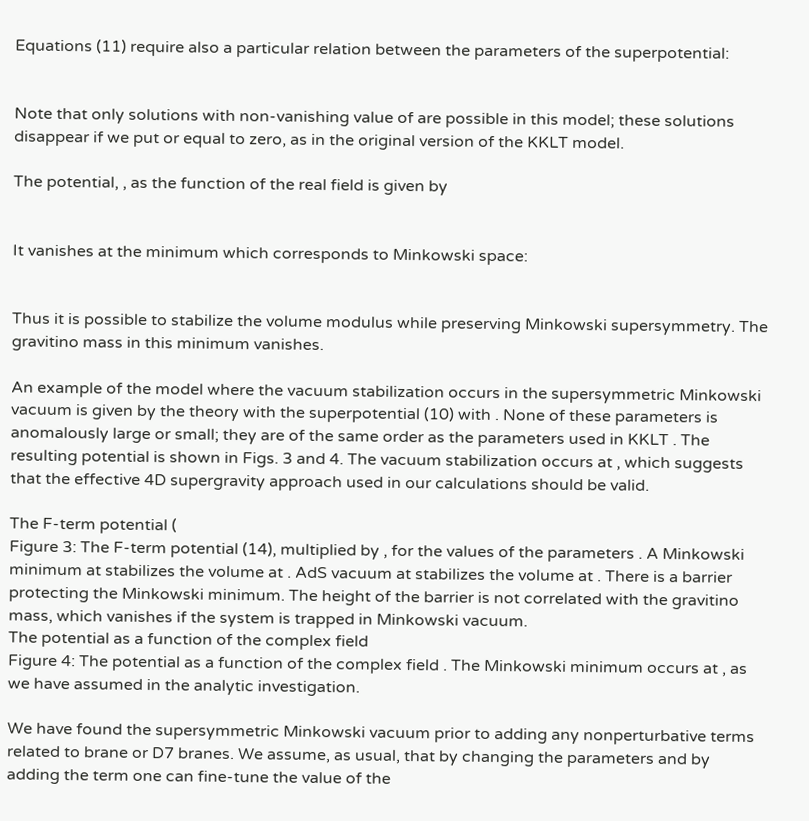Equations (11) require also a particular relation between the parameters of the superpotential:


Note that only solutions with non-vanishing value of are possible in this model; these solutions disappear if we put or equal to zero, as in the original version of the KKLT model.

The potential, , as the function of the real field is given by


It vanishes at the minimum which corresponds to Minkowski space:


Thus it is possible to stabilize the volume modulus while preserving Minkowski supersymmetry. The gravitino mass in this minimum vanishes.

An example of the model where the vacuum stabilization occurs in the supersymmetric Minkowski vacuum is given by the theory with the superpotential (10) with . None of these parameters is anomalously large or small; they are of the same order as the parameters used in KKLT . The resulting potential is shown in Figs. 3 and 4. The vacuum stabilization occurs at , which suggests that the effective 4D supergravity approach used in our calculations should be valid.

The F-term potential (
Figure 3: The F-term potential (14), multiplied by , for the values of the parameters . A Minkowski minimum at stabilizes the volume at . AdS vacuum at stabilizes the volume at . There is a barrier protecting the Minkowski minimum. The height of the barrier is not correlated with the gravitino mass, which vanishes if the system is trapped in Minkowski vacuum.
The potential as a function of the complex field
Figure 4: The potential as a function of the complex field . The Minkowski minimum occurs at , as we have assumed in the analytic investigation.

We have found the supersymmetric Minkowski vacuum prior to adding any nonperturbative terms related to brane or D7 branes. We assume, as usual, that by changing the parameters and by adding the term one can fine-tune the value of the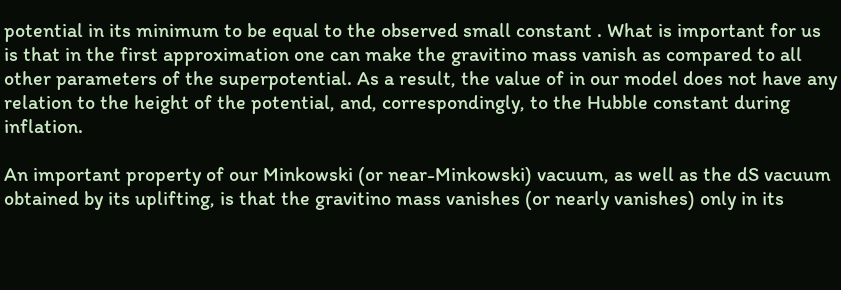potential in its minimum to be equal to the observed small constant . What is important for us is that in the first approximation one can make the gravitino mass vanish as compared to all other parameters of the superpotential. As a result, the value of in our model does not have any relation to the height of the potential, and, correspondingly, to the Hubble constant during inflation.

An important property of our Minkowski (or near-Minkowski) vacuum, as well as the dS vacuum obtained by its uplifting, is that the gravitino mass vanishes (or nearly vanishes) only in its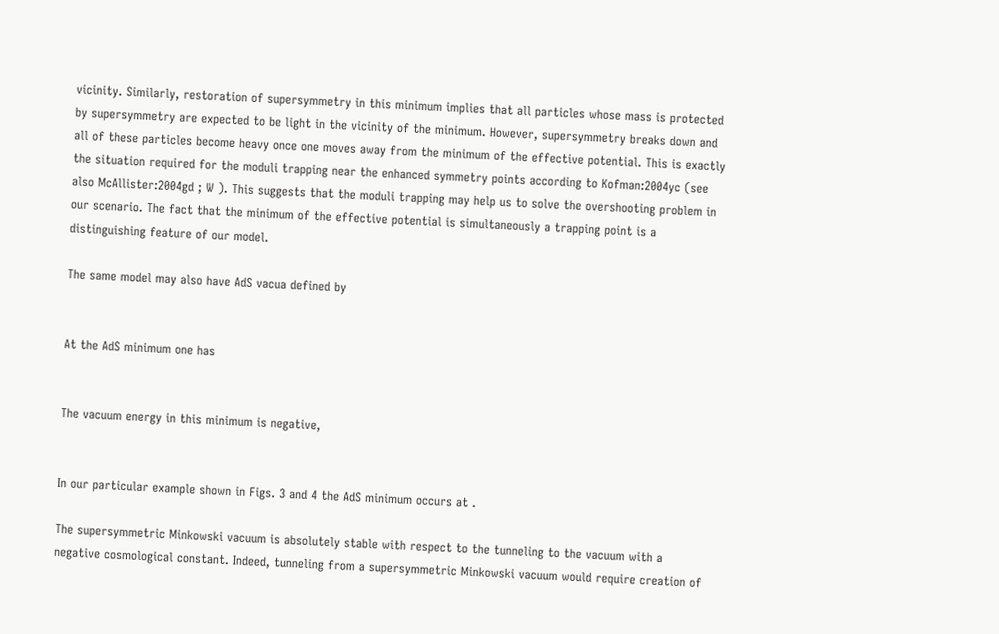vicinity. Similarly, restoration of supersymmetry in this minimum implies that all particles whose mass is protected by supersymmetry are expected to be light in the vicinity of the minimum. However, supersymmetry breaks down and all of these particles become heavy once one moves away from the minimum of the effective potential. This is exactly the situation required for the moduli trapping near the enhanced symmetry points according to Kofman:2004yc (see also McAllister:2004gd ; W ). This suggests that the moduli trapping may help us to solve the overshooting problem in our scenario. The fact that the minimum of the effective potential is simultaneously a trapping point is a distinguishing feature of our model.

The same model may also have AdS vacua defined by


At the AdS minimum one has


The vacuum energy in this minimum is negative,


In our particular example shown in Figs. 3 and 4 the AdS minimum occurs at .

The supersymmetric Minkowski vacuum is absolutely stable with respect to the tunneling to the vacuum with a negative cosmological constant. Indeed, tunneling from a supersymmetric Minkowski vacuum would require creation of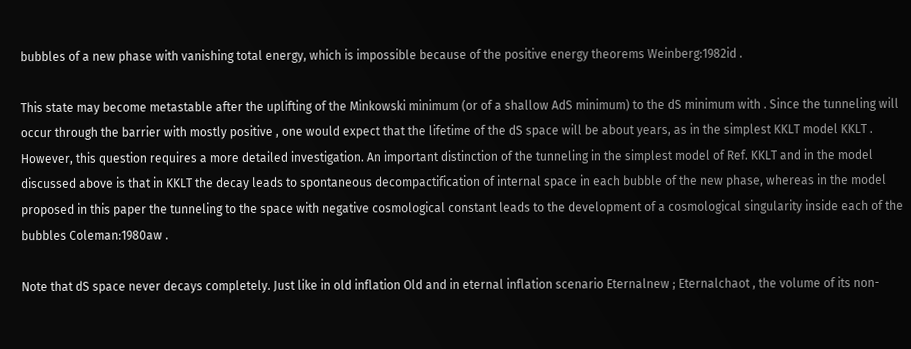bubbles of a new phase with vanishing total energy, which is impossible because of the positive energy theorems Weinberg:1982id .

This state may become metastable after the uplifting of the Minkowski minimum (or of a shallow AdS minimum) to the dS minimum with . Since the tunneling will occur through the barrier with mostly positive , one would expect that the lifetime of the dS space will be about years, as in the simplest KKLT model KKLT . However, this question requires a more detailed investigation. An important distinction of the tunneling in the simplest model of Ref. KKLT and in the model discussed above is that in KKLT the decay leads to spontaneous decompactification of internal space in each bubble of the new phase, whereas in the model proposed in this paper the tunneling to the space with negative cosmological constant leads to the development of a cosmological singularity inside each of the bubbles Coleman:1980aw .

Note that dS space never decays completely. Just like in old inflation Old and in eternal inflation scenario Eternalnew ; Eternalchaot , the volume of its non-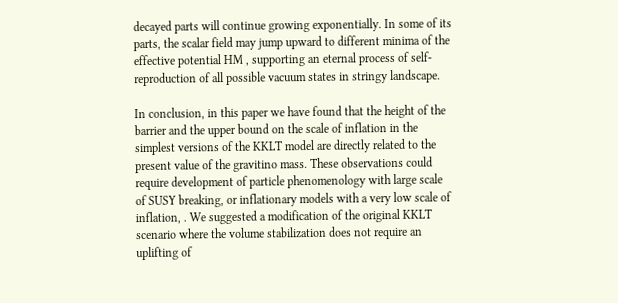decayed parts will continue growing exponentially. In some of its parts, the scalar field may jump upward to different minima of the effective potential HM , supporting an eternal process of self-reproduction of all possible vacuum states in stringy landscape.

In conclusion, in this paper we have found that the height of the barrier and the upper bound on the scale of inflation in the simplest versions of the KKLT model are directly related to the present value of the gravitino mass. These observations could require development of particle phenomenology with large scale of SUSY breaking, or inflationary models with a very low scale of inflation, . We suggested a modification of the original KKLT scenario where the volume stabilization does not require an uplifting of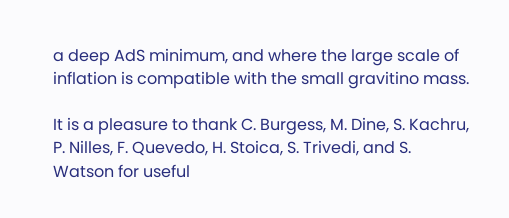a deep AdS minimum, and where the large scale of inflation is compatible with the small gravitino mass.

It is a pleasure to thank C. Burgess, M. Dine, S. Kachru, P. Nilles, F. Quevedo, H. Stoica, S. Trivedi, and S. Watson for useful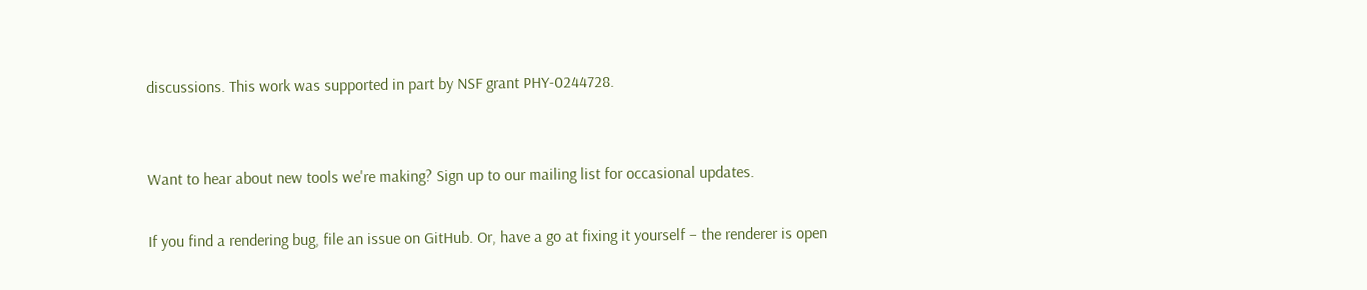discussions. This work was supported in part by NSF grant PHY-0244728.


Want to hear about new tools we're making? Sign up to our mailing list for occasional updates.

If you find a rendering bug, file an issue on GitHub. Or, have a go at fixing it yourself – the renderer is open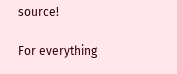source!

For everything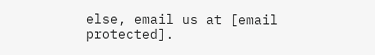else, email us at [email protected].